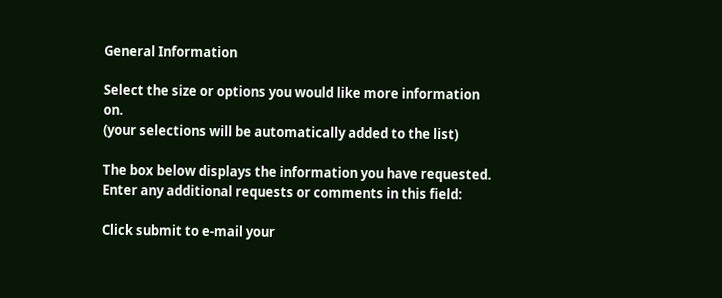General Information

Select the size or options you would like more information on.
(your selections will be automatically added to the list)

The box below displays the information you have requested.
Enter any additional requests or comments in this field:

Click submit to e-mail your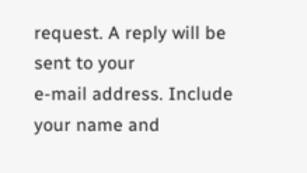request. A reply will be sent to your
e-mail address. Include your name and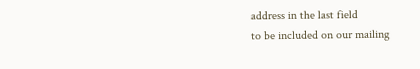address in the last field
to be included on our mailing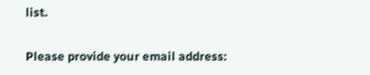list.

Please provide your email address: